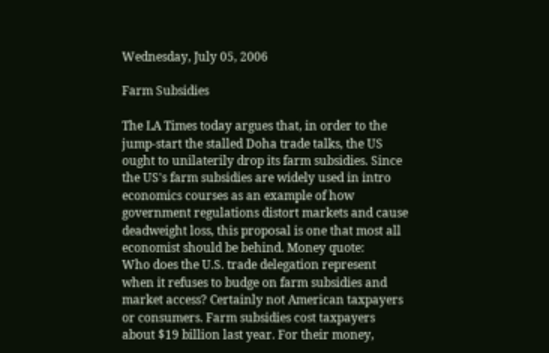Wednesday, July 05, 2006

Farm Subsidies

The LA Times today argues that, in order to the jump-start the stalled Doha trade talks, the US ought to unilaterily drop its farm subsidies. Since the US's farm subsidies are widely used in intro economics courses as an example of how government regulations distort markets and cause deadweight loss, this proposal is one that most all economist should be behind. Money quote:
Who does the U.S. trade delegation represent when it refuses to budge on farm subsidies and market access? Certainly not American taxpayers or consumers. Farm subsidies cost taxpayers about $19 billion last year. For their money,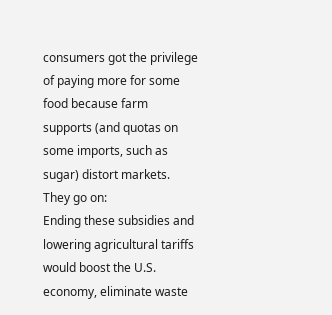consumers got the privilege of paying more for some food because farm supports (and quotas on some imports, such as sugar) distort markets.
They go on:
Ending these subsidies and lowering agricultural tariffs would boost the U.S. economy, eliminate waste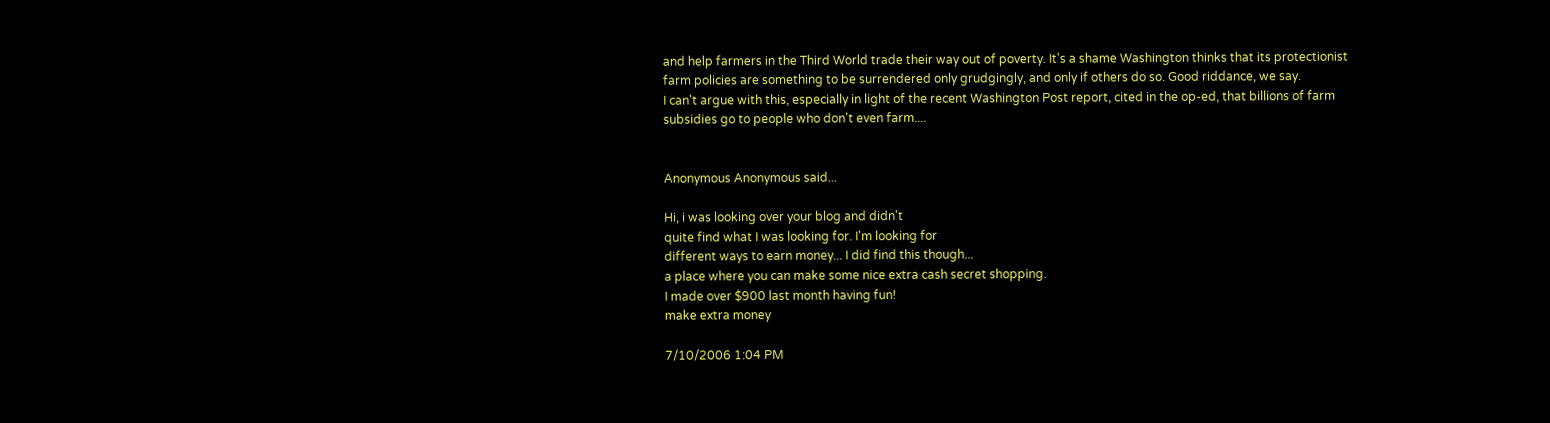and help farmers in the Third World trade their way out of poverty. It's a shame Washington thinks that its protectionist farm policies are something to be surrendered only grudgingly, and only if others do so. Good riddance, we say.
I can't argue with this, especially in light of the recent Washington Post report, cited in the op-ed, that billions of farm subsidies go to people who don't even farm....


Anonymous Anonymous said...

Hi, i was looking over your blog and didn't
quite find what I was looking for. I'm looking for
different ways to earn money... I did find this though...
a place where you can make some nice extra cash secret shopping.
I made over $900 last month having fun!
make extra money

7/10/2006 1:04 PM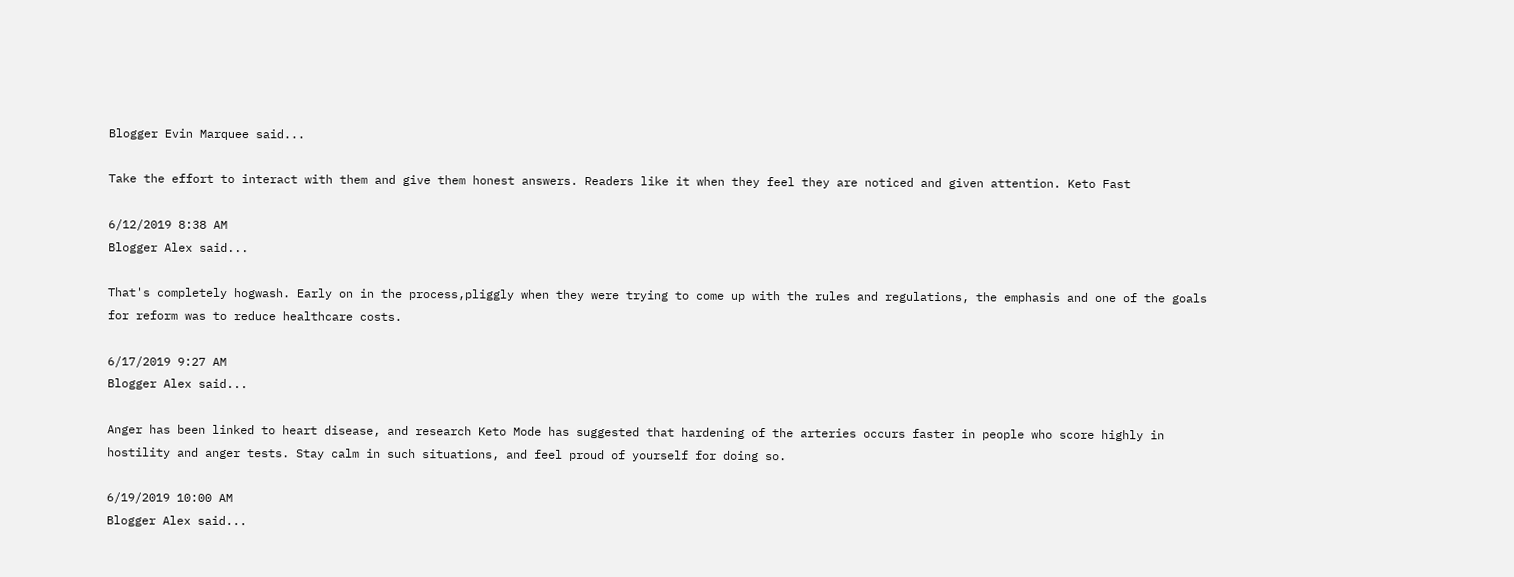Blogger Evin Marquee said...

Take the effort to interact with them and give them honest answers. Readers like it when they feel they are noticed and given attention. Keto Fast

6/12/2019 8:38 AM
Blogger Alex said...

That's completely hogwash. Early on in the process,pliggly when they were trying to come up with the rules and regulations, the emphasis and one of the goals for reform was to reduce healthcare costs.

6/17/2019 9:27 AM
Blogger Alex said...

Anger has been linked to heart disease, and research Keto Mode has suggested that hardening of the arteries occurs faster in people who score highly in hostility and anger tests. Stay calm in such situations, and feel proud of yourself for doing so.

6/19/2019 10:00 AM
Blogger Alex said...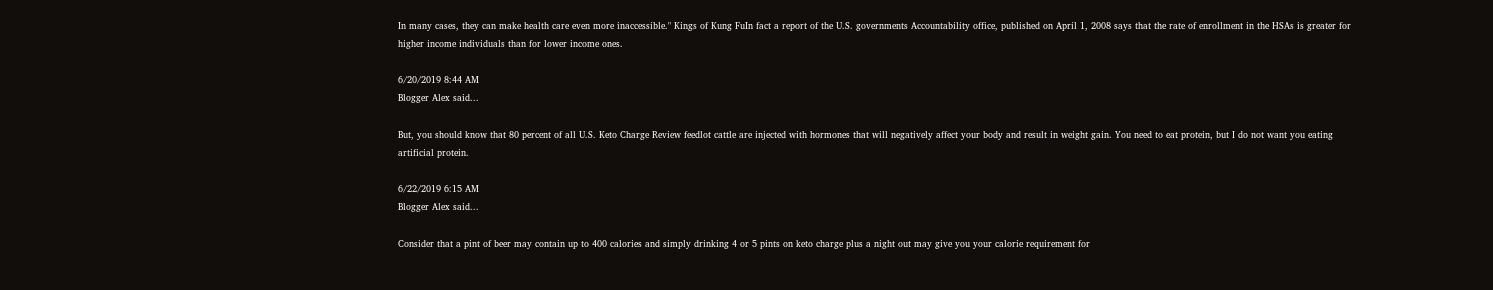In many cases, they can make health care even more inaccessible." Kings of Kung FuIn fact a report of the U.S. governments Accountability office, published on April 1, 2008 says that the rate of enrollment in the HSAs is greater for higher income individuals than for lower income ones.

6/20/2019 8:44 AM
Blogger Alex said...

But, you should know that 80 percent of all U.S. Keto Charge Review feedlot cattle are injected with hormones that will negatively affect your body and result in weight gain. You need to eat protein, but I do not want you eating artificial protein.

6/22/2019 6:15 AM
Blogger Alex said...

Consider that a pint of beer may contain up to 400 calories and simply drinking 4 or 5 pints on keto charge plus a night out may give you your calorie requirement for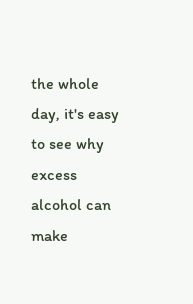the whole day, it's easy to see why excess alcohol can make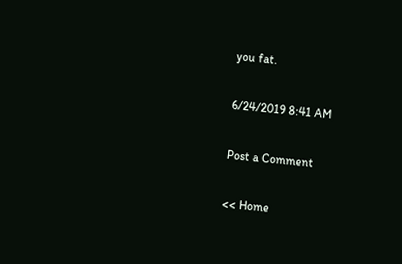you fat.

6/24/2019 8:41 AM

Post a Comment

<< Home